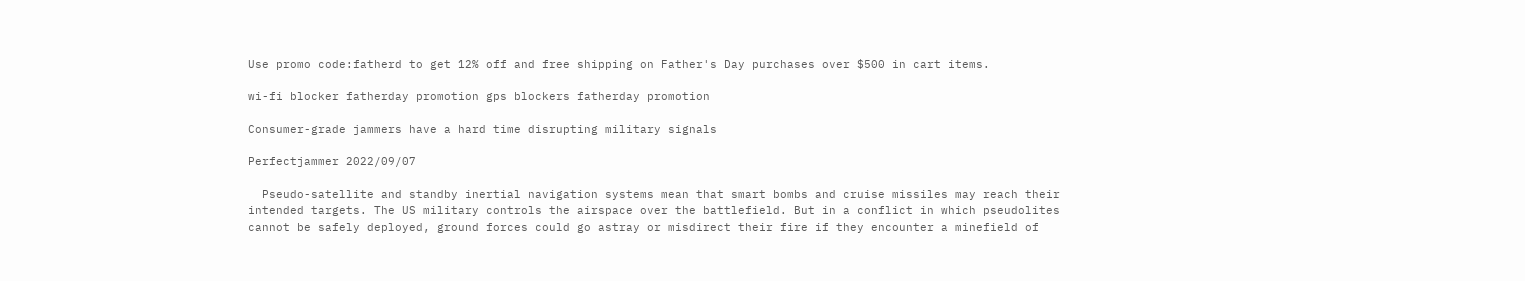Use promo code:fatherd to get 12% off and free shipping on Father's Day purchases over $500 in cart items.

wi-fi blocker fatherday promotion gps blockers fatherday promotion

Consumer-grade jammers have a hard time disrupting military signals

Perfectjammer 2022/09/07

  Pseudo-satellite and standby inertial navigation systems mean that smart bombs and cruise missiles may reach their intended targets. The US military controls the airspace over the battlefield. But in a conflict in which pseudolites cannot be safely deployed, ground forces could go astray or misdirect their fire if they encounter a minefield of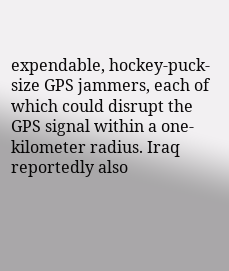expendable, hockey-puck-size GPS jammers, each of which could disrupt the GPS signal within a one-kilometer radius. Iraq reportedly also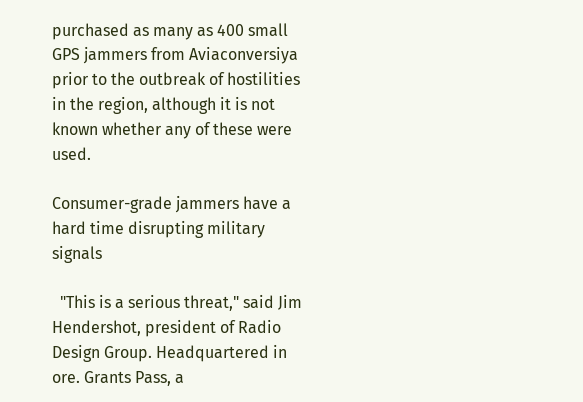purchased as many as 400 small GPS jammers from Aviaconversiya prior to the outbreak of hostilities in the region, although it is not known whether any of these were used.

Consumer-grade jammers have a hard time disrupting military signals

  "This is a serious threat," said Jim Hendershot, president of Radio Design Group. Headquartered in ore. Grants Pass, a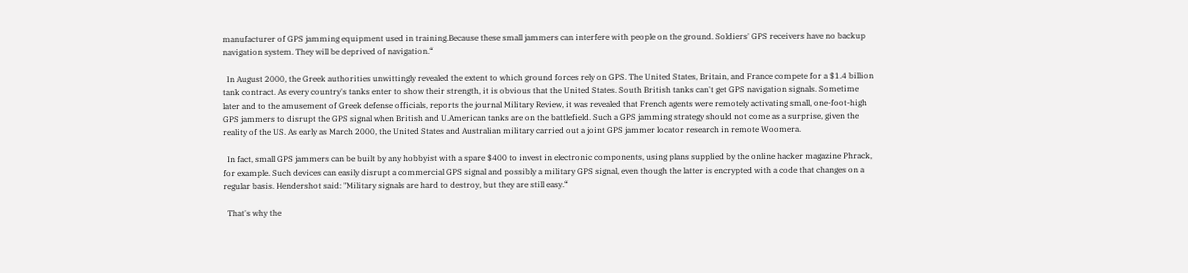manufacturer of GPS jamming equipment used in training.Because these small jammers can interfere with people on the ground. Soldiers' GPS receivers have no backup navigation system. They will be deprived of navigation.“

  In August 2000, the Greek authorities unwittingly revealed the extent to which ground forces rely on GPS. The United States, Britain, and France compete for a $1.4 billion tank contract. As every country's tanks enter to show their strength, it is obvious that the United States. South British tanks can't get GPS navigation signals. Sometime later and to the amusement of Greek defense officials, reports the journal Military Review, it was revealed that French agents were remotely activating small, one-foot-high GPS jammers to disrupt the GPS signal when British and U.American tanks are on the battlefield. Such a GPS jamming strategy should not come as a surprise, given the reality of the US. As early as March 2000, the United States and Australian military carried out a joint GPS jammer locator research in remote Woomera.

  In fact, small GPS jammers can be built by any hobbyist with a spare $400 to invest in electronic components, using plans supplied by the online hacker magazine Phrack, for example. Such devices can easily disrupt a commercial GPS signal and possibly a military GPS signal, even though the latter is encrypted with a code that changes on a regular basis. Hendershot said: "Military signals are hard to destroy, but they are still easy.“

  That's why the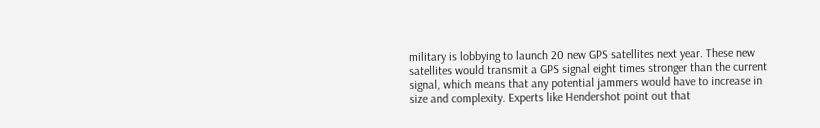military is lobbying to launch 20 new GPS satellites next year. These new satellites would transmit a GPS signal eight times stronger than the current signal, which means that any potential jammers would have to increase in size and complexity. Experts like Hendershot point out that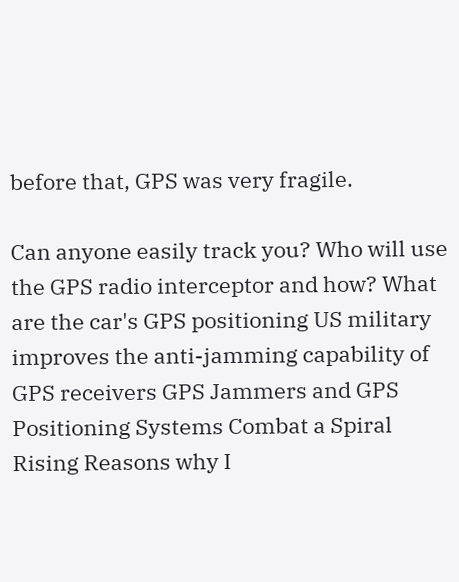before that, GPS was very fragile.

Can anyone easily track you? Who will use the GPS radio interceptor and how? What are the car's GPS positioning US military improves the anti-jamming capability of GPS receivers GPS Jammers and GPS Positioning Systems Combat a Spiral Rising Reasons why I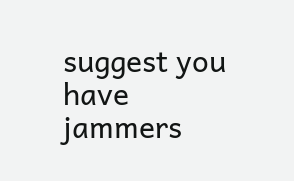suggest you have jammers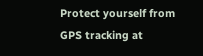Protect yourself from GPS tracking at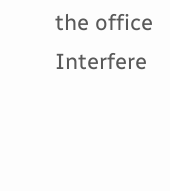the office Interfere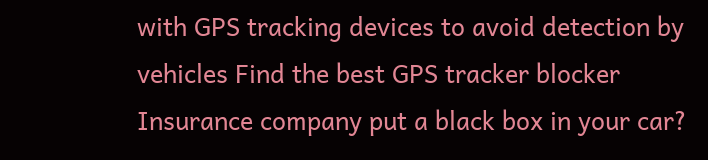with GPS tracking devices to avoid detection by vehicles Find the best GPS tracker blocker Insurance company put a black box in your car?